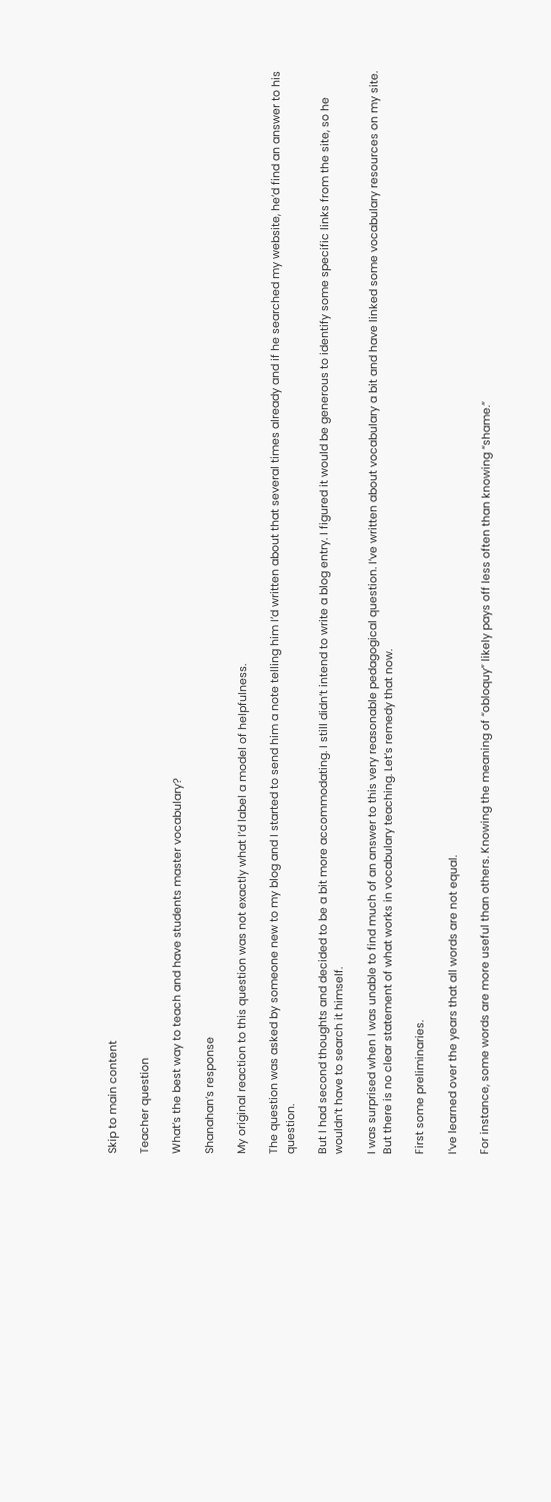Skip to main content

Teacher question

What’s the best way to teach and have students master vocabulary?

Shanahan’s response

My original reaction to this question was not exactly what I’d label a model of helpfulness.

The question was asked by someone new to my blog and I started to send him a note telling him I’d written about that several times already and if he searched my website, he’d find an answer to his question.

But I had second thoughts and decided to be a bit more accommodating. I still didn’t intend to write a blog entry. I figured it would be generous to identify some specific links from the site, so he wouldn’t have to search it himself.

I was surprised when I was unable to find much of an answer to this very reasonable pedagogical question. I’ve written about vocabulary a bit and have linked some vocabulary resources on my site. But there is no clear statement of what works in vocabulary teaching. Let’s remedy that now.

First some preliminaries.

I’ve learned over the years that all words are not equal.

For instance, some words are more useful than others. Knowing the meaning of “obloquy” likely pays off less often than knowing “shame.”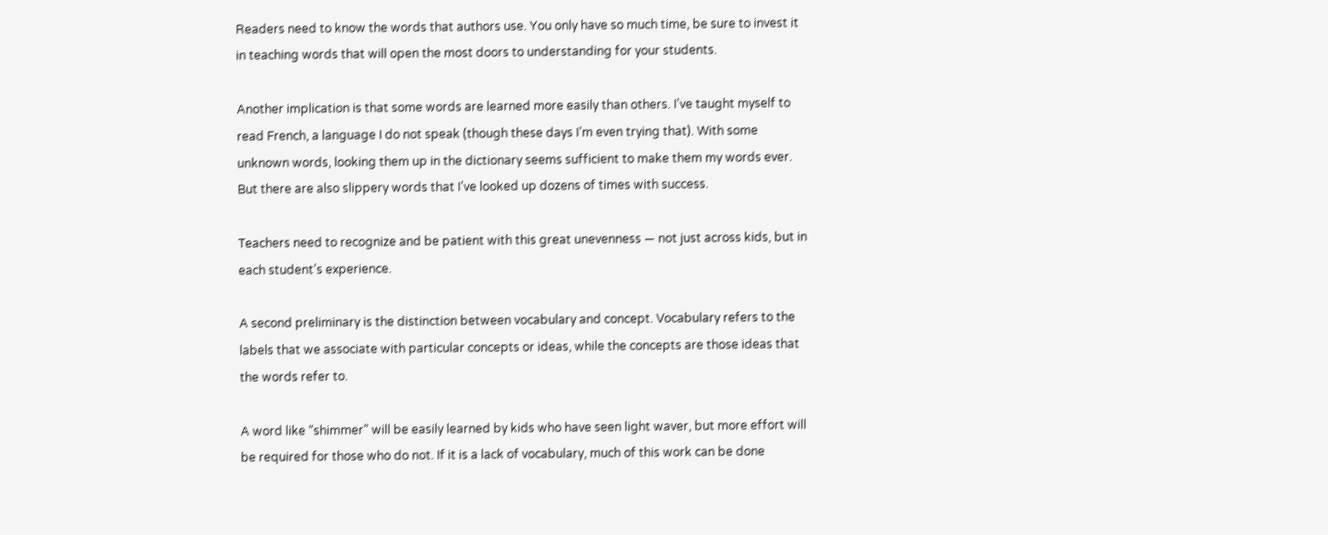Readers need to know the words that authors use. You only have so much time, be sure to invest it in teaching words that will open the most doors to understanding for your students.

Another implication is that some words are learned more easily than others. I’ve taught myself to read French, a language I do not speak (though these days I’m even trying that). With some unknown words, looking them up in the dictionary seems sufficient to make them my words ever. But there are also slippery words that I’ve looked up dozens of times with success.

Teachers need to recognize and be patient with this great unevenness — not just across kids, but in each student’s experience.

A second preliminary is the distinction between vocabulary and concept. Vocabulary refers to the labels that we associate with particular concepts or ideas, while the concepts are those ideas that the words refer to.

A word like “shimmer” will be easily learned by kids who have seen light waver, but more effort will be required for those who do not. If it is a lack of vocabulary, much of this work can be done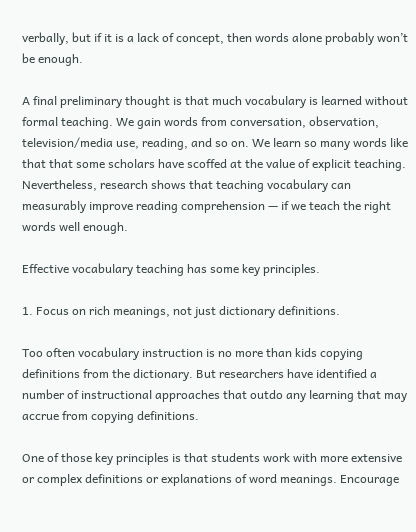verbally, but if it is a lack of concept, then words alone probably won’t be enough.

A final preliminary thought is that much vocabulary is learned without formal teaching. We gain words from conversation, observation, television/media use, reading, and so on. We learn so many words like that that some scholars have scoffed at the value of explicit teaching. Nevertheless, research shows that teaching vocabulary can measurably improve reading comprehension — if we teach the right words well enough.

Effective vocabulary teaching has some key principles.

1. Focus on rich meanings, not just dictionary definitions.

Too often vocabulary instruction is no more than kids copying definitions from the dictionary. But researchers have identified a number of instructional approaches that outdo any learning that may accrue from copying definitions.

One of those key principles is that students work with more extensive or complex definitions or explanations of word meanings. Encourage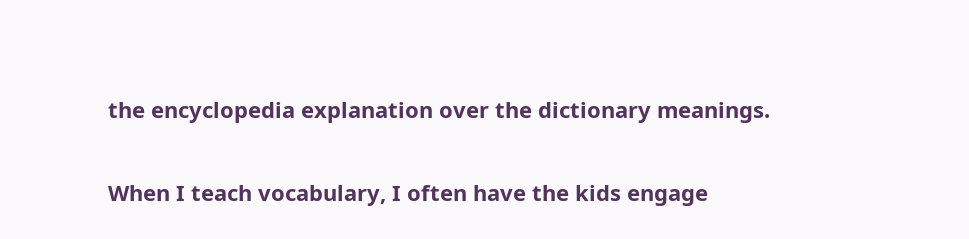the encyclopedia explanation over the dictionary meanings.

When I teach vocabulary, I often have the kids engage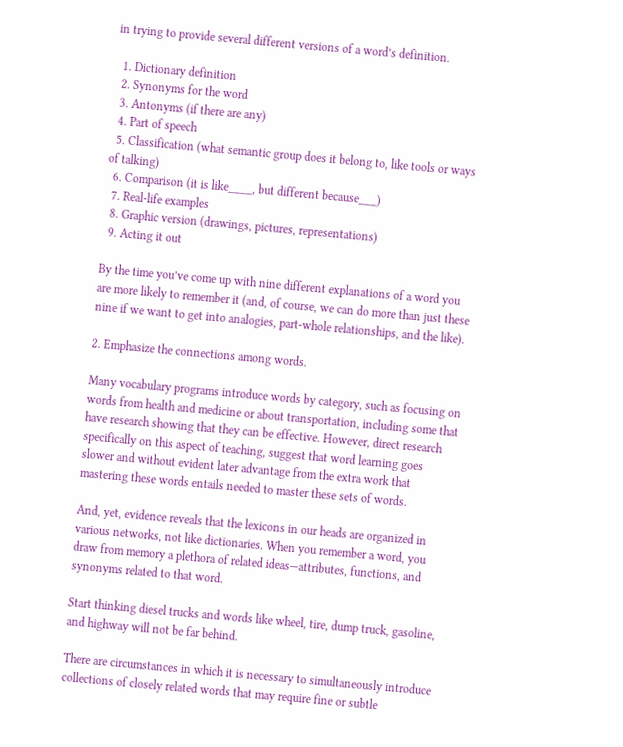in trying to provide several different versions of a word’s definition.

  1. Dictionary definition
  2. Synonyms for the word
  3. Antonyms (if there are any)
  4. Part of speech
  5. Classification (what semantic group does it belong to, like tools or ways of talking)
  6. Comparison (it is like____, but different because___)
  7. Real-life examples
  8. Graphic version (drawings, pictures, representations)
  9. Acting it out

By the time you’ve come up with nine different explanations of a word you are more likely to remember it (and, of course, we can do more than just these nine if we want to get into analogies, part-whole relationships, and the like).

2. Emphasize the connections among words.

Many vocabulary programs introduce words by category, such as focusing on words from health and medicine or about transportation, including some that have research showing that they can be effective. However, direct research specifically on this aspect of teaching, suggest that word learning goes slower and without evident later advantage from the extra work that mastering these words entails needed to master these sets of words.

And, yet, evidence reveals that the lexicons in our heads are organized in various networks, not like dictionaries. When you remember a word, you draw from memory a plethora of related ideas—attributes, functions, and synonyms related to that word.

Start thinking diesel trucks and words like wheel, tire, dump truck, gasoline, and highway will not be far behind.

There are circumstances in which it is necessary to simultaneously introduce collections of closely related words that may require fine or subtle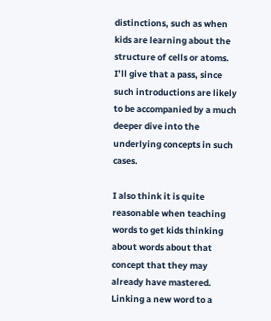distinctions, such as when kids are learning about the structure of cells or atoms. I’ll give that a pass, since such introductions are likely to be accompanied by a much deeper dive into the underlying concepts in such cases.

I also think it is quite reasonable when teaching words to get kids thinking about words about that concept that they may already have mastered. Linking a new word to a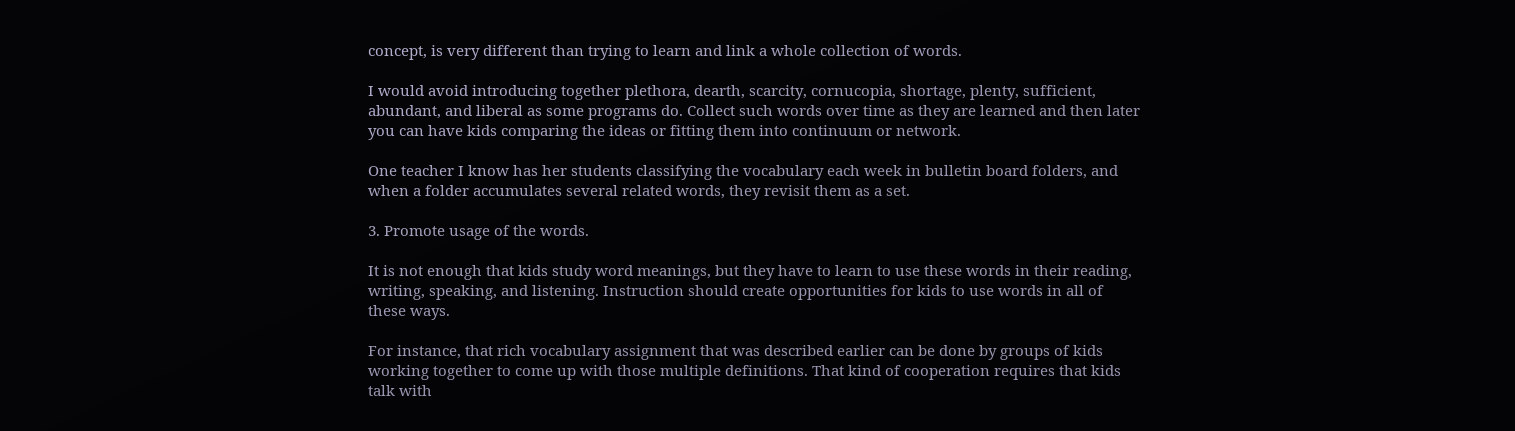concept, is very different than trying to learn and link a whole collection of words.

I would avoid introducing together plethora, dearth, scarcity, cornucopia, shortage, plenty, sufficient, abundant, and liberal as some programs do. Collect such words over time as they are learned and then later you can have kids comparing the ideas or fitting them into continuum or network.

One teacher I know has her students classifying the vocabulary each week in bulletin board folders, and when a folder accumulates several related words, they revisit them as a set.

3. Promote usage of the words.

It is not enough that kids study word meanings, but they have to learn to use these words in their reading, writing, speaking, and listening. Instruction should create opportunities for kids to use words in all of these ways.

For instance, that rich vocabulary assignment that was described earlier can be done by groups of kids working together to come up with those multiple definitions. That kind of cooperation requires that kids talk with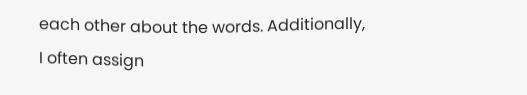each other about the words. Additionally, I often assign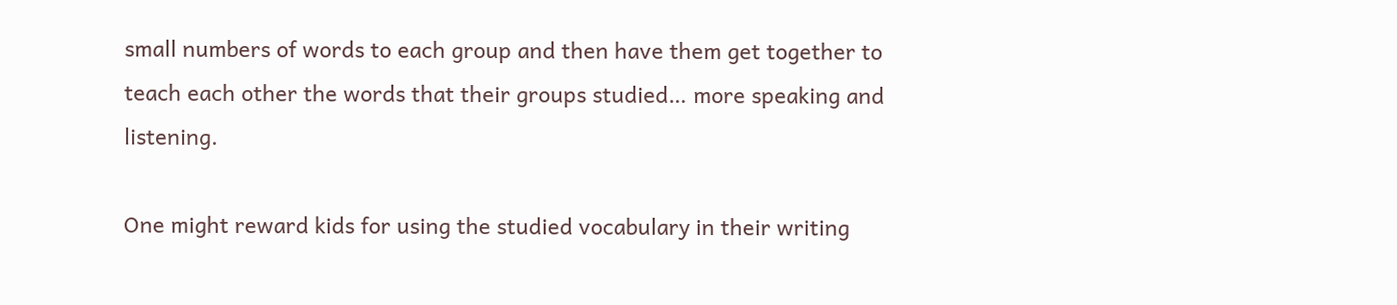small numbers of words to each group and then have them get together to teach each other the words that their groups studied… more speaking and listening.

One might reward kids for using the studied vocabulary in their writing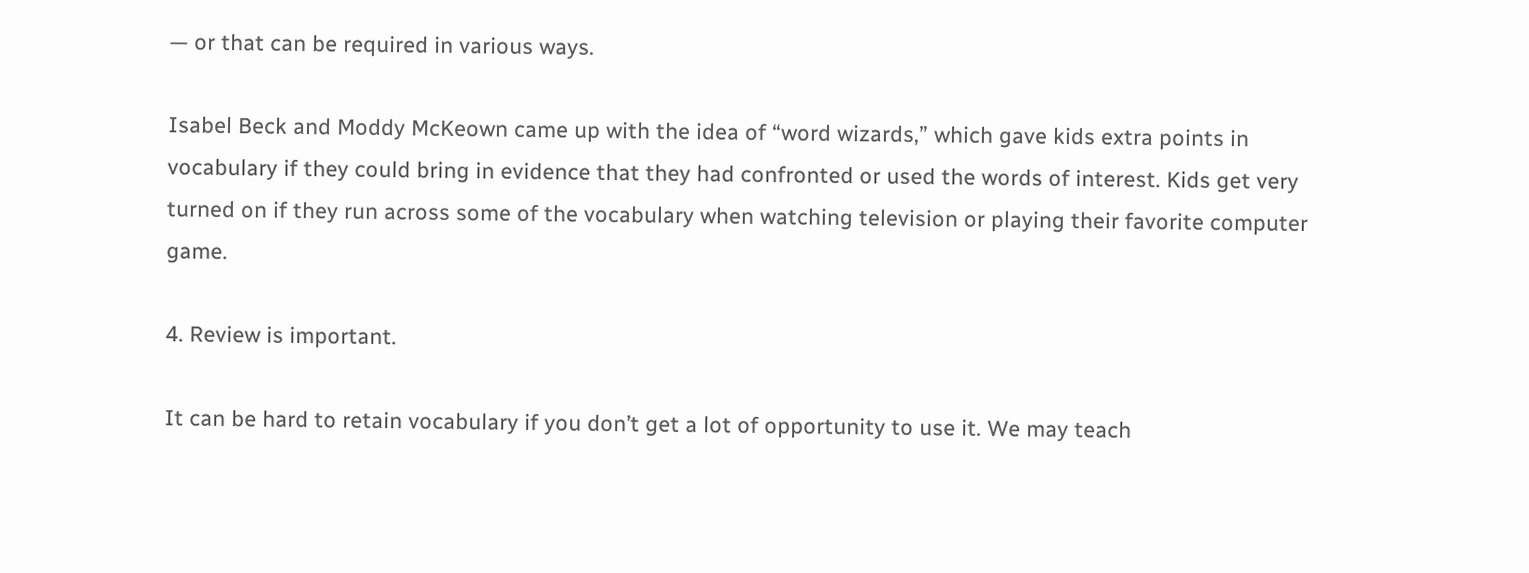— or that can be required in various ways.

Isabel Beck and Moddy McKeown came up with the idea of “word wizards,” which gave kids extra points in vocabulary if they could bring in evidence that they had confronted or used the words of interest. Kids get very turned on if they run across some of the vocabulary when watching television or playing their favorite computer game.

4. Review is important.

It can be hard to retain vocabulary if you don’t get a lot of opportunity to use it. We may teach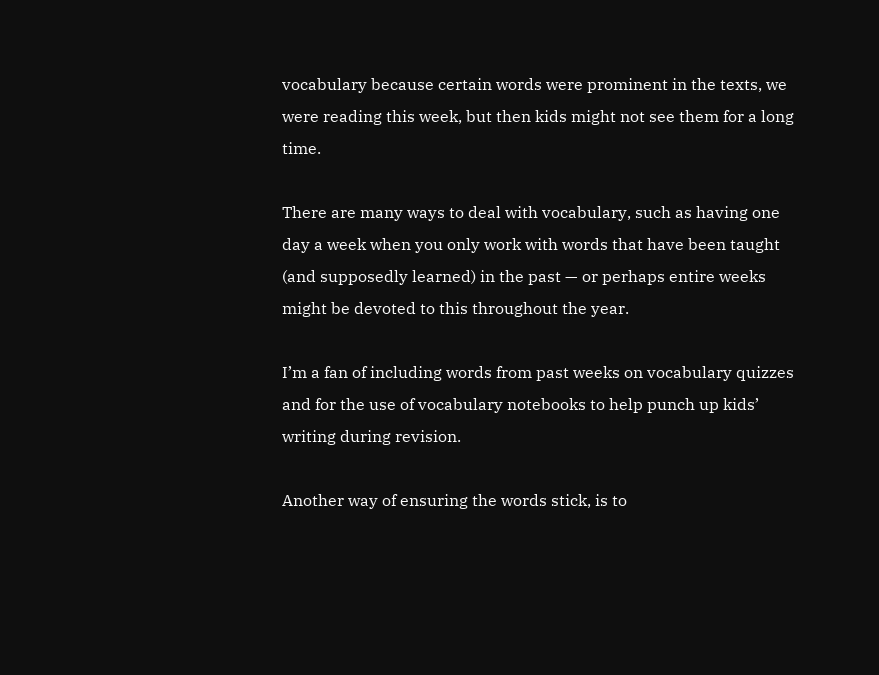vocabulary because certain words were prominent in the texts, we were reading this week, but then kids might not see them for a long time.

There are many ways to deal with vocabulary, such as having one day a week when you only work with words that have been taught (and supposedly learned) in the past — or perhaps entire weeks might be devoted to this throughout the year.

I’m a fan of including words from past weeks on vocabulary quizzes and for the use of vocabulary notebooks to help punch up kids’ writing during revision.

Another way of ensuring the words stick, is to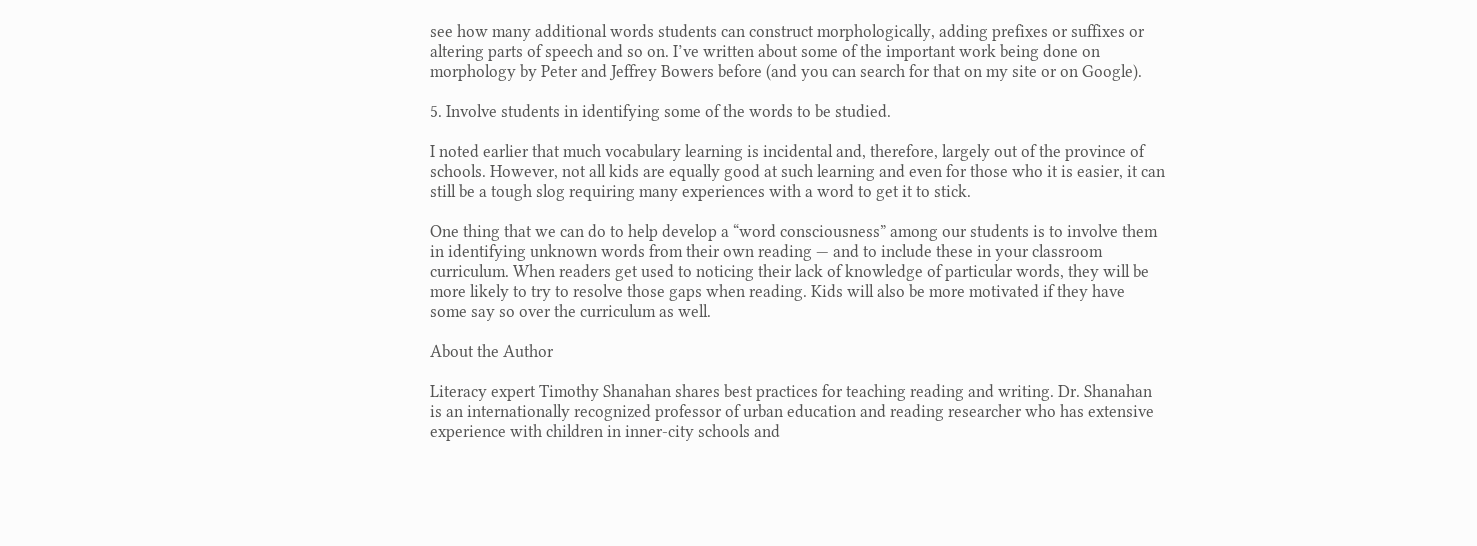see how many additional words students can construct morphologically, adding prefixes or suffixes or altering parts of speech and so on. I’ve written about some of the important work being done on morphology by Peter and Jeffrey Bowers before (and you can search for that on my site or on Google).

5. Involve students in identifying some of the words to be studied.

I noted earlier that much vocabulary learning is incidental and, therefore, largely out of the province of schools. However, not all kids are equally good at such learning and even for those who it is easier, it can still be a tough slog requiring many experiences with a word to get it to stick.

One thing that we can do to help develop a “word consciousness” among our students is to involve them in identifying unknown words from their own reading — and to include these in your classroom curriculum. When readers get used to noticing their lack of knowledge of particular words, they will be more likely to try to resolve those gaps when reading. Kids will also be more motivated if they have some say so over the curriculum as well.

About the Author

Literacy expert Timothy Shanahan shares best practices for teaching reading and writing. Dr. Shanahan is an internationally recognized professor of urban education and reading researcher who has extensive experience with children in inner-city schools and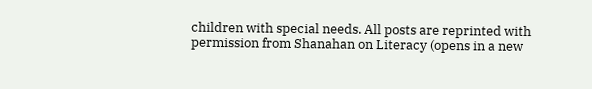children with special needs. All posts are reprinted with permission from Shanahan on Literacy (opens in a new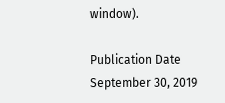window).

Publication Date
September 30, 2019